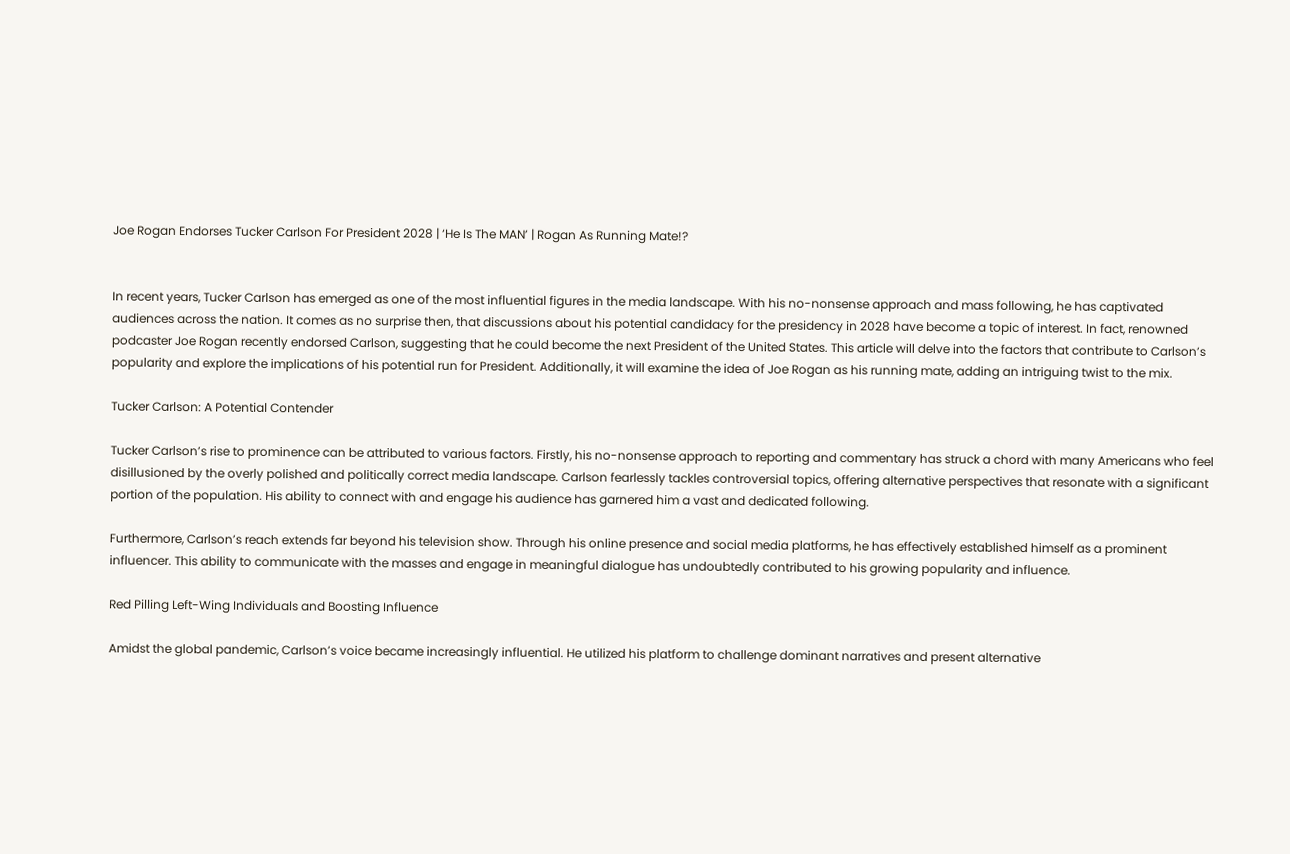Joe Rogan Endorses Tucker Carlson For President 2028 | ‘He Is The MAN’ | Rogan As Running Mate!?


In recent years, Tucker Carlson has emerged as one of the most influential figures in the media landscape. With his no-nonsense approach and mass following, he has captivated audiences across the nation. It comes as no surprise then, that discussions about his potential candidacy for the presidency in 2028 have become a topic of interest. In fact, renowned podcaster Joe Rogan recently endorsed Carlson, suggesting that he could become the next President of the United States. This article will delve into the factors that contribute to Carlson’s popularity and explore the implications of his potential run for President. Additionally, it will examine the idea of Joe Rogan as his running mate, adding an intriguing twist to the mix.

Tucker Carlson: A Potential Contender

Tucker Carlson’s rise to prominence can be attributed to various factors. Firstly, his no-nonsense approach to reporting and commentary has struck a chord with many Americans who feel disillusioned by the overly polished and politically correct media landscape. Carlson fearlessly tackles controversial topics, offering alternative perspectives that resonate with a significant portion of the population. His ability to connect with and engage his audience has garnered him a vast and dedicated following.

Furthermore, Carlson’s reach extends far beyond his television show. Through his online presence and social media platforms, he has effectively established himself as a prominent influencer. This ability to communicate with the masses and engage in meaningful dialogue has undoubtedly contributed to his growing popularity and influence.

Red Pilling Left-Wing Individuals and Boosting Influence

Amidst the global pandemic, Carlson’s voice became increasingly influential. He utilized his platform to challenge dominant narratives and present alternative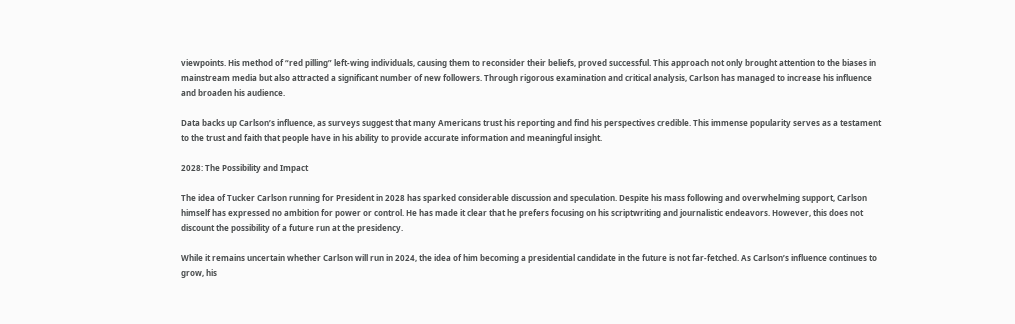viewpoints. His method of “red pilling” left-wing individuals, causing them to reconsider their beliefs, proved successful. This approach not only brought attention to the biases in mainstream media but also attracted a significant number of new followers. Through rigorous examination and critical analysis, Carlson has managed to increase his influence and broaden his audience.

Data backs up Carlson’s influence, as surveys suggest that many Americans trust his reporting and find his perspectives credible. This immense popularity serves as a testament to the trust and faith that people have in his ability to provide accurate information and meaningful insight.

2028: The Possibility and Impact

The idea of Tucker Carlson running for President in 2028 has sparked considerable discussion and speculation. Despite his mass following and overwhelming support, Carlson himself has expressed no ambition for power or control. He has made it clear that he prefers focusing on his scriptwriting and journalistic endeavors. However, this does not discount the possibility of a future run at the presidency.

While it remains uncertain whether Carlson will run in 2024, the idea of him becoming a presidential candidate in the future is not far-fetched. As Carlson’s influence continues to grow, his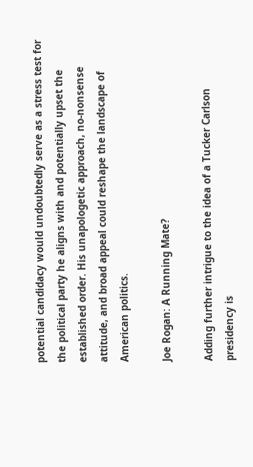potential candidacy would undoubtedly serve as a stress test for the political party he aligns with and potentially upset the established order. His unapologetic approach, no-nonsense attitude, and broad appeal could reshape the landscape of American politics.

Joe Rogan: A Running Mate?

Adding further intrigue to the idea of a Tucker Carlson presidency is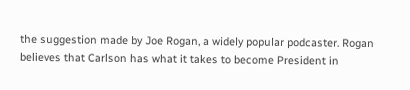the suggestion made by Joe Rogan, a widely popular podcaster. Rogan believes that Carlson has what it takes to become President in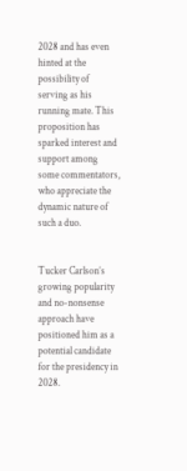2028 and has even hinted at the possibility of serving as his running mate. This proposition has sparked interest and support among some commentators, who appreciate the dynamic nature of such a duo.


Tucker Carlson’s growing popularity and no-nonsense approach have positioned him as a potential candidate for the presidency in 2028.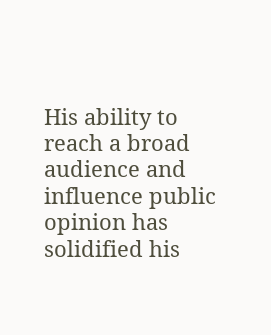His ability to reach a broad audience and influence public opinion has solidified his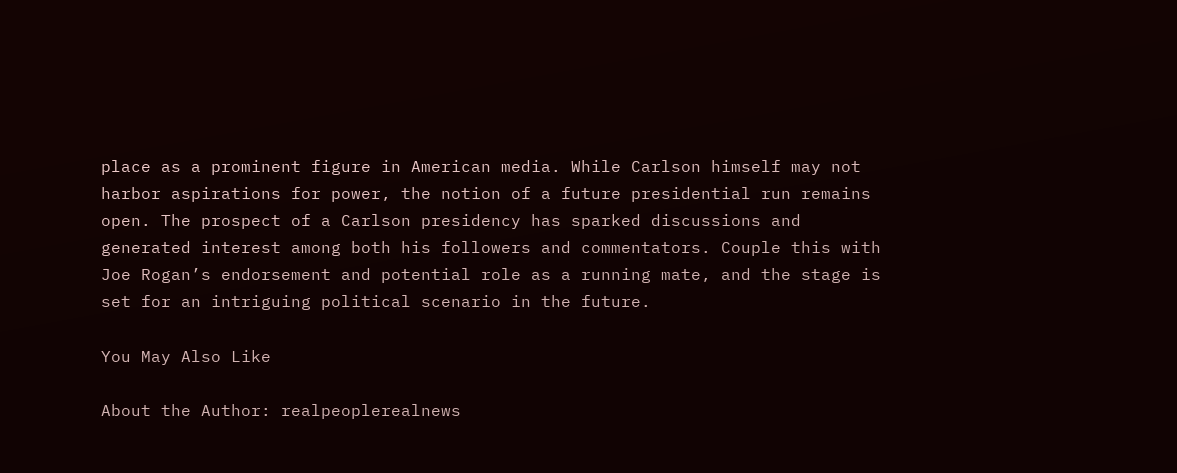place as a prominent figure in American media. While Carlson himself may not harbor aspirations for power, the notion of a future presidential run remains open. The prospect of a Carlson presidency has sparked discussions and generated interest among both his followers and commentators. Couple this with Joe Rogan’s endorsement and potential role as a running mate, and the stage is set for an intriguing political scenario in the future.

You May Also Like

About the Author: realpeoplerealnews